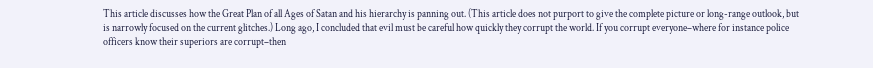This article discusses how the Great Plan of all Ages of Satan and his hierarchy is panning out. (This article does not purport to give the complete picture or long-range outlook, but is narrowly focused on the current glitches.) Long ago, I concluded that evil must be careful how quickly they corrupt the world. If you corrupt everyone–where for instance police officers know their superiors are corrupt–then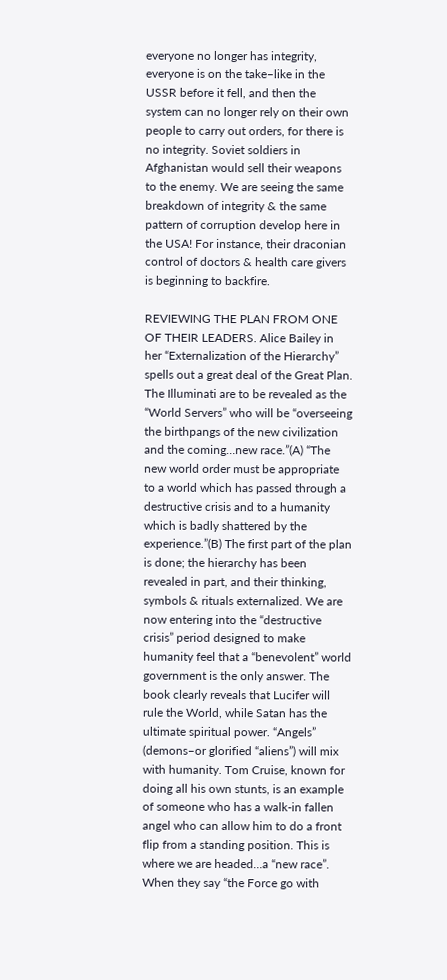everyone no longer has integrity, everyone is on the take–like in the USSR before it fell, and then the system can no longer rely on their own people to carry out orders, for there is no integrity. Soviet soldiers in Afghanistan would sell their weapons to the enemy. We are seeing the same breakdown of integrity & the same pattern of corruption develop here in the USA! For instance, their draconian control of doctors & health care givers is beginning to backfire.

REVIEWING THE PLAN FROM ONE OF THEIR LEADERS. Alice Bailey in her “Externalization of the Hierarchy” spells out a great deal of the Great Plan. The Illuminati are to be revealed as the “World Servers” who will be “overseeing the birthpangs of the new civilization and the coming…new race.”(A) “The new world order must be appropriate to a world which has passed through a destructive crisis and to a humanity which is badly shattered by the experience.”(B) The first part of the plan is done; the hierarchy has been revealed in part, and their thinking, symbols & rituals externalized. We are now entering into the “destructive crisis” period designed to make humanity feel that a “benevolent” world government is the only answer. The book clearly reveals that Lucifer will rule the World, while Satan has the ultimate spiritual power. “Angels” (demons–or glorified “aliens”) will mix with humanity. Tom Cruise, known for doing all his own stunts, is an example of someone who has a walk-in fallen angel who can allow him to do a front flip from a standing position. This is where we are headed…a “new race”. When they say “the Force go with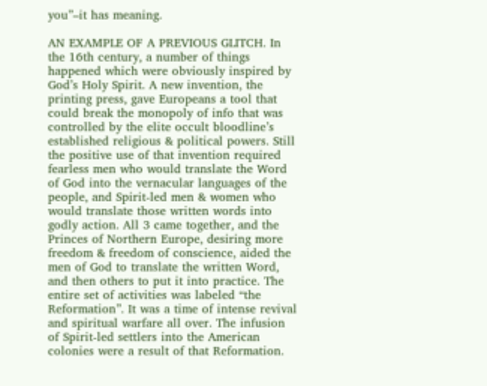you”–it has meaning.

AN EXAMPLE OF A PREVIOUS GLITCH. In the 16th century, a number of things happened which were obviously inspired by God’s Holy Spirit. A new invention, the printing press, gave Europeans a tool that could break the monopoly of info that was controlled by the elite occult bloodline’s established religious & political powers. Still the positive use of that invention required fearless men who would translate the Word of God into the vernacular languages of the people, and Spirit-led men & women who would translate those written words into godly action. All 3 came together, and the Princes of Northern Europe, desiring more freedom & freedom of conscience, aided the men of God to translate the written Word, and then others to put it into practice. The entire set of activities was labeled “the Reformation”. It was a time of intense revival and spiritual warfare all over. The infusion of Spirit-led settlers into the American colonies were a result of that Reformation.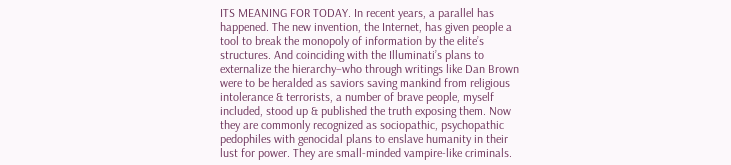ITS MEANING FOR TODAY. In recent years, a parallel has happened. The new invention, the Internet, has given people a tool to break the monopoly of information by the elite’s structures. And coinciding with the Illuminati’s plans to externalize the hierarchy–who through writings like Dan Brown were to be heralded as saviors saving mankind from religious intolerance & terrorists, a number of brave people, myself included, stood up & published the truth exposing them. Now they are commonly recognized as sociopathic, psychopathic pedophiles with genocidal plans to enslave humanity in their lust for power. They are small-minded vampire-like criminals.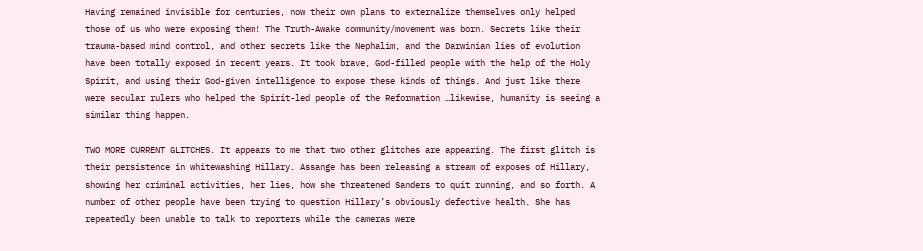Having remained invisible for centuries, now their own plans to externalize themselves only helped those of us who were exposing them! The Truth-Awake community/movement was born. Secrets like their trauma-based mind control, and other secrets like the Nephalim, and the Darwinian lies of evolution have been totally exposed in recent years. It took brave, God-filled people with the help of the Holy Spirit, and using their God-given intelligence to expose these kinds of things. And just like there were secular rulers who helped the Spirit-led people of the Reformation …likewise, humanity is seeing a similar thing happen.

TWO MORE CURRENT GLITCHES. It appears to me that two other glitches are appearing. The first glitch is their persistence in whitewashing Hillary. Assange has been releasing a stream of exposes of Hillary, showing her criminal activities, her lies, how she threatened Sanders to quit running, and so forth. A number of other people have been trying to question Hillary’s obviously defective health. She has repeatedly been unable to talk to reporters while the cameras were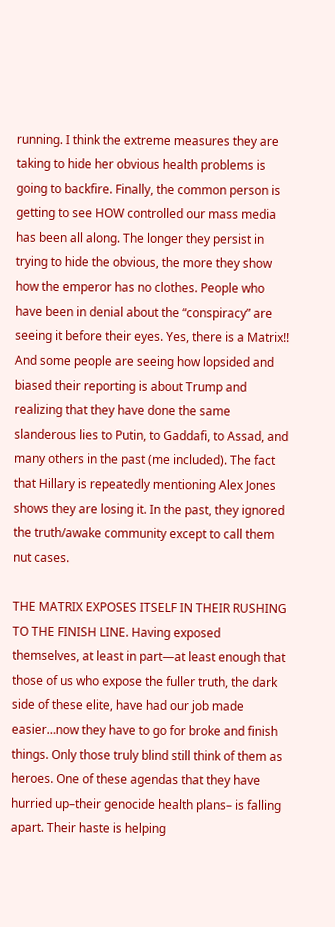running. I think the extreme measures they are taking to hide her obvious health problems is going to backfire. Finally, the common person is getting to see HOW controlled our mass media has been all along. The longer they persist in trying to hide the obvious, the more they show how the emperor has no clothes. People who have been in denial about the “conspiracy” are seeing it before their eyes. Yes, there is a Matrix!! And some people are seeing how lopsided and biased their reporting is about Trump and realizing that they have done the same slanderous lies to Putin, to Gaddafi, to Assad, and many others in the past (me included). The fact that Hillary is repeatedly mentioning Alex Jones shows they are losing it. In the past, they ignored the truth/awake community except to call them nut cases.

THE MATRIX EXPOSES ITSELF IN THEIR RUSHING TO THE FINISH LINE. Having exposed themselves, at least in part—at least enough that those of us who expose the fuller truth, the dark side of these elite, have had our job made easier…now they have to go for broke and finish things. Only those truly blind still think of them as heroes. One of these agendas that they have hurried up–their genocide health plans– is falling apart. Their haste is helping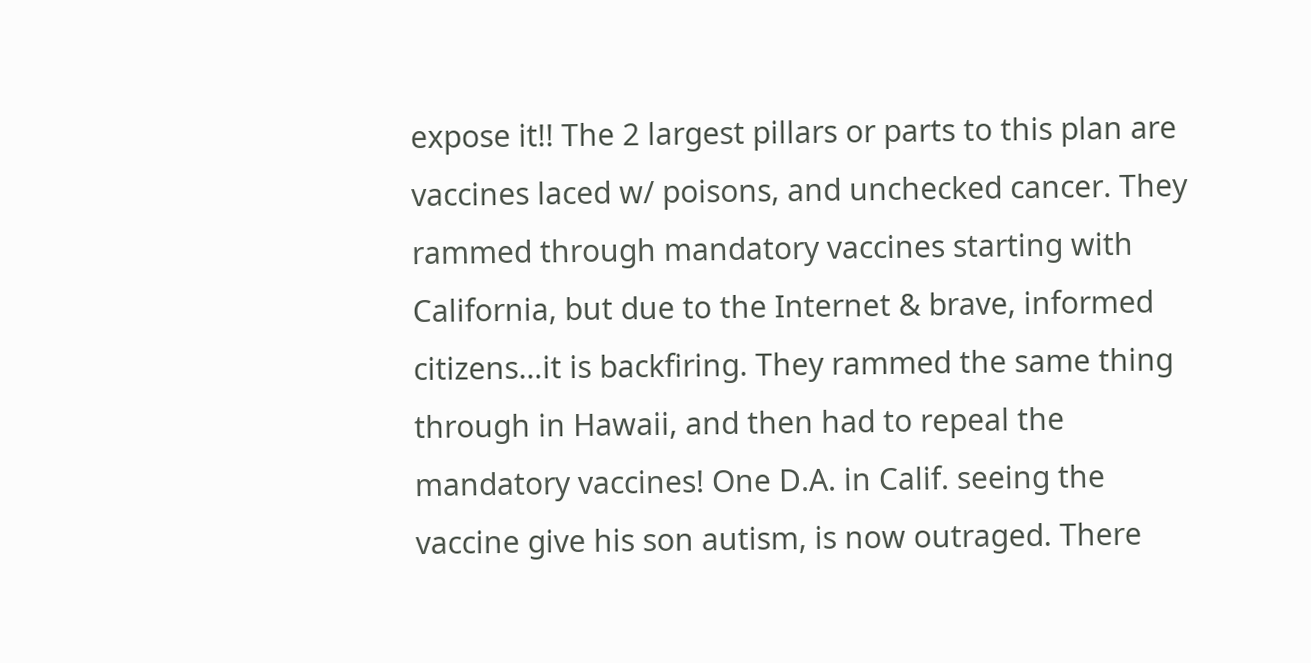expose it!! The 2 largest pillars or parts to this plan are vaccines laced w/ poisons, and unchecked cancer. They rammed through mandatory vaccines starting with California, but due to the Internet & brave, informed citizens…it is backfiring. They rammed the same thing through in Hawaii, and then had to repeal the mandatory vaccines! One D.A. in Calif. seeing the vaccine give his son autism, is now outraged. There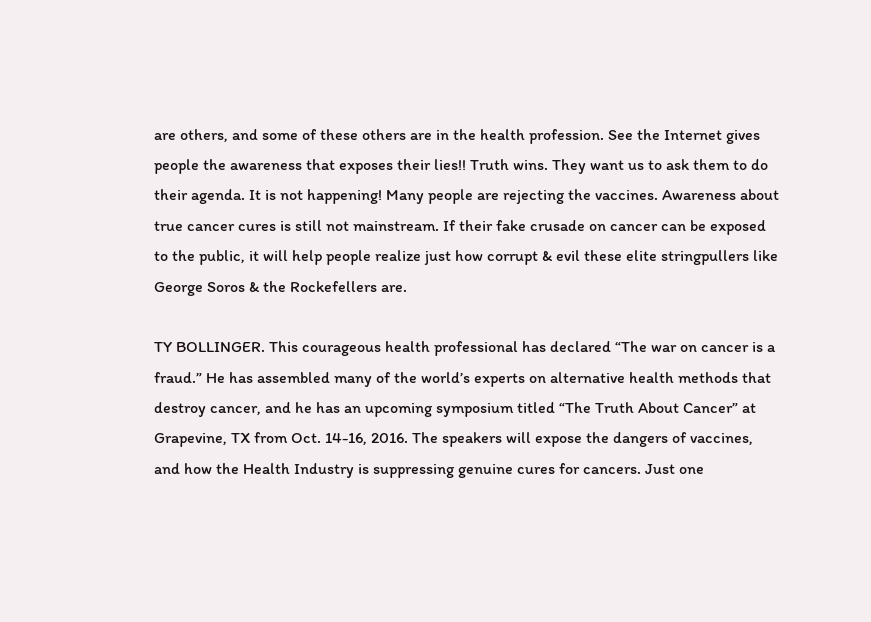are others, and some of these others are in the health profession. See the Internet gives people the awareness that exposes their lies!! Truth wins. They want us to ask them to do their agenda. It is not happening! Many people are rejecting the vaccines. Awareness about true cancer cures is still not mainstream. If their fake crusade on cancer can be exposed to the public, it will help people realize just how corrupt & evil these elite stringpullers like George Soros & the Rockefellers are.

TY BOLLINGER. This courageous health professional has declared “The war on cancer is a fraud.” He has assembled many of the world’s experts on alternative health methods that destroy cancer, and he has an upcoming symposium titled “The Truth About Cancer” at Grapevine, TX from Oct. 14-16, 2016. The speakers will expose the dangers of vaccines, and how the Health Industry is suppressing genuine cures for cancers. Just one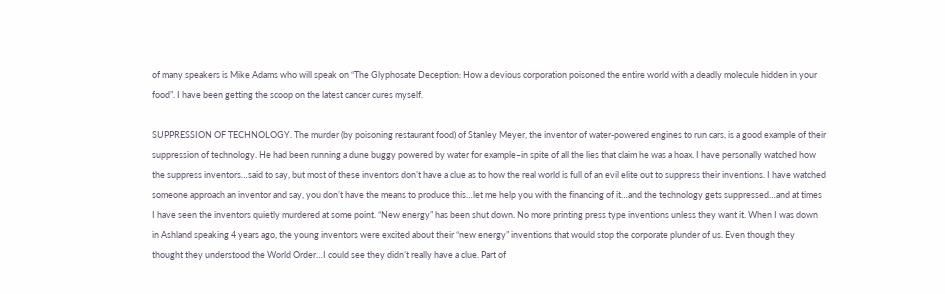of many speakers is Mike Adams who will speak on “The Glyphosate Deception: How a devious corporation poisoned the entire world with a deadly molecule hidden in your food”. I have been getting the scoop on the latest cancer cures myself.

SUPPRESSION OF TECHNOLOGY. The murder (by poisoning restaurant food) of Stanley Meyer, the inventor of water-powered engines to run cars, is a good example of their suppression of technology. He had been running a dune buggy powered by water for example–in spite of all the lies that claim he was a hoax. I have personally watched how the suppress inventors…said to say, but most of these inventors don’t have a clue as to how the real world is full of an evil elite out to suppress their inventions. I have watched someone approach an inventor and say, you don’t have the means to produce this…let me help you with the financing of it…and the technology gets suppressed…and at times I have seen the inventors quietly murdered at some point. “New energy” has been shut down. No more printing press type inventions unless they want it. When I was down in Ashland speaking 4 years ago, the young inventors were excited about their “new energy” inventions that would stop the corporate plunder of us. Even though they thought they understood the World Order…I could see they didn’t really have a clue. Part of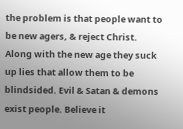the problem is that people want to be new agers, & reject Christ. Along with the new age they suck up lies that allow them to be blindsided. Evil & Satan & demons exist people. Believe it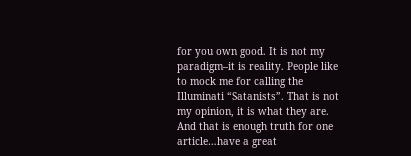for you own good. It is not my paradigm–it is reality. People like to mock me for calling the Illuminati “Satanists”. That is not my opinion, it is what they are. And that is enough truth for one article…have a great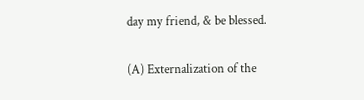day my friend, & be blessed.

(A) Externalization of the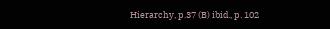Hierarchy, p.37 (B) ibid., p. 102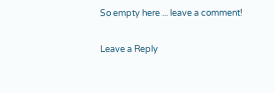So empty here ... leave a comment!

Leave a Reply